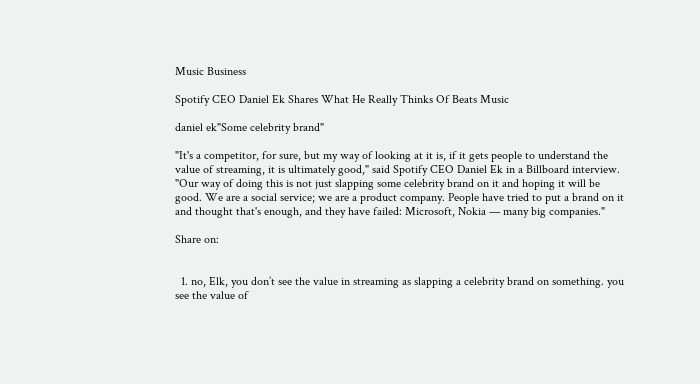Music Business

Spotify CEO Daniel Ek Shares What He Really Thinks Of Beats Music

daniel ek"Some celebrity brand"

"It's a competitor, for sure, but my way of looking at it is, if it gets people to understand the value of streaming, it is ultimately good," said Spotify CEO Daniel Ek in a Billboard interview. "Our way of doing this is not just slapping some celebrity brand on it and hoping it will be good. We are a social service; we are a product company. People have tried to put a brand on it and thought that's enough, and they have failed: Microsoft, Nokia — many big companies."

Share on:


  1. no, Elk, you don’t see the value in streaming as slapping a celebrity brand on something. you see the value of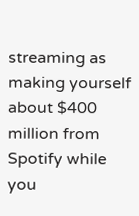streaming as making yourself about $400 million from Spotify while you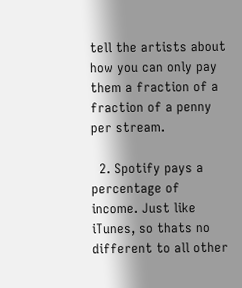tell the artists about how you can only pay them a fraction of a fraction of a penny per stream.

  2. Spotify pays a percentage of income. Just like iTunes, so thats no different to all other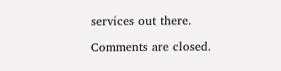services out there.

Comments are closed.